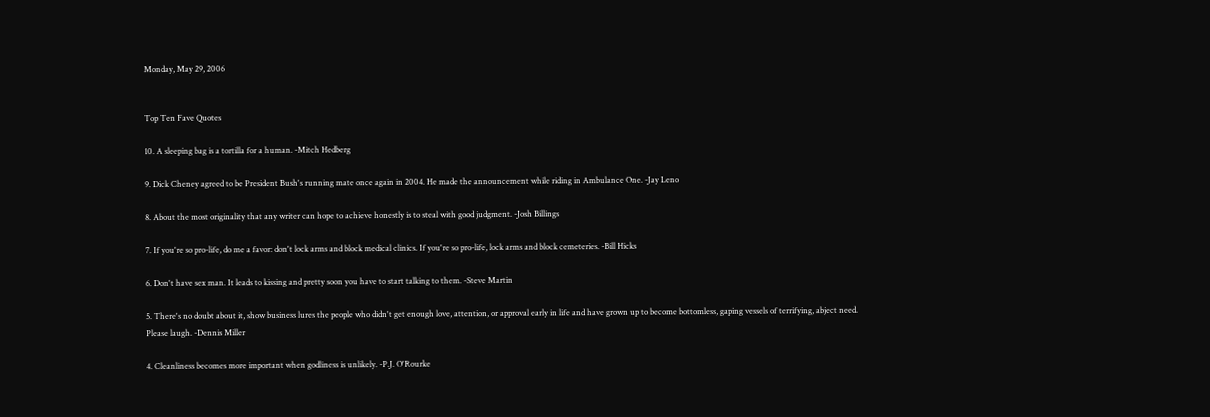Monday, May 29, 2006


Top Ten Fave Quotes

10. A sleeping bag is a tortilla for a human. -Mitch Hedberg

9. Dick Cheney agreed to be President Bush's running mate once again in 2004. He made the announcement while riding in Ambulance One. -Jay Leno

8. About the most originality that any writer can hope to achieve honestly is to steal with good judgment. -Josh Billings

7. If you're so pro-life, do me a favor: don't lock arms and block medical clinics. If you're so pro-life, lock arms and block cemeteries. -Bill Hicks

6. Don't have sex man. It leads to kissing and pretty soon you have to start talking to them. -Steve Martin

5. There's no doubt about it, show business lures the people who didn't get enough love, attention, or approval early in life and have grown up to become bottomless, gaping vessels of terrifying, abject need. Please laugh. -Dennis Miller

4. Cleanliness becomes more important when godliness is unlikely. -P.J. O'Rourke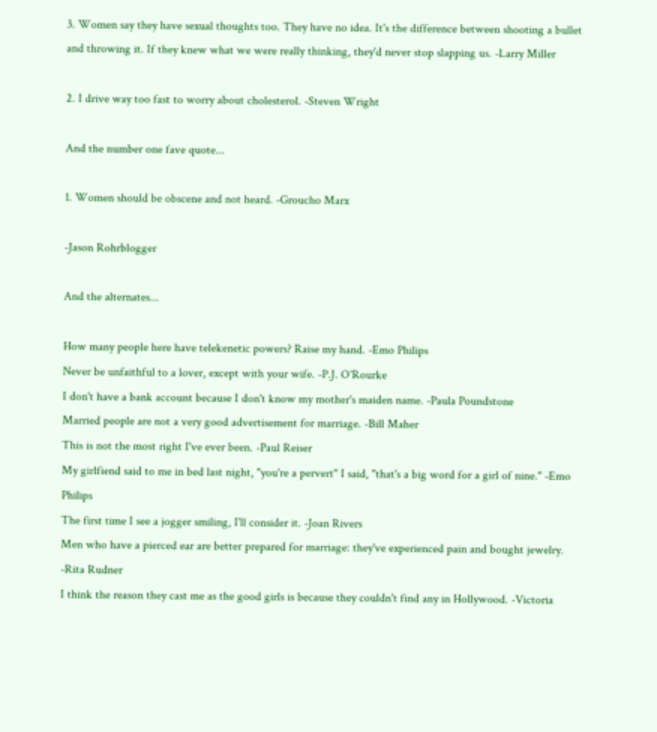3. Women say they have sexual thoughts too. They have no idea. It's the difference between shooting a bullet and throwing it. If they knew what we were really thinking, they'd never stop slapping us. -Larry Miller

2. I drive way too fast to worry about cholesterol. -Steven Wright

And the number one fave quote...

1. Women should be obscene and not heard. -Groucho Marx

-Jason Rohrblogger

And the alternates...

How many people here have telekenetic powers? Raise my hand. -Emo Philips
Never be unfaithful to a lover, except with your wife. -P.J. O'Rourke
I don't have a bank account because I don't know my mother's maiden name. -Paula Poundstone
Married people are not a very good advertisement for marriage. -Bill Maher
This is not the most right I've ever been. -Paul Reiser
My girlfiend said to me in bed last night, "you're a pervert" I said, "that's a big word for a girl of nine." -Emo Philips
The first time I see a jogger smiling, I'll consider it. -Joan Rivers
Men who have a pierced ear are better prepared for marriage: they've experienced pain and bought jewelry. -Rita Rudner
I think the reason they cast me as the good girls is because they couldn't find any in Hollywood. -Victoria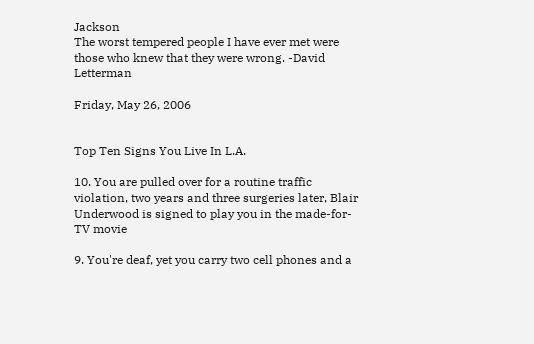Jackson
The worst tempered people I have ever met were those who knew that they were wrong. -David Letterman

Friday, May 26, 2006


Top Ten Signs You Live In L.A.

10. You are pulled over for a routine traffic violation, two years and three surgeries later, Blair Underwood is signed to play you in the made-for-TV movie

9. You're deaf, yet you carry two cell phones and a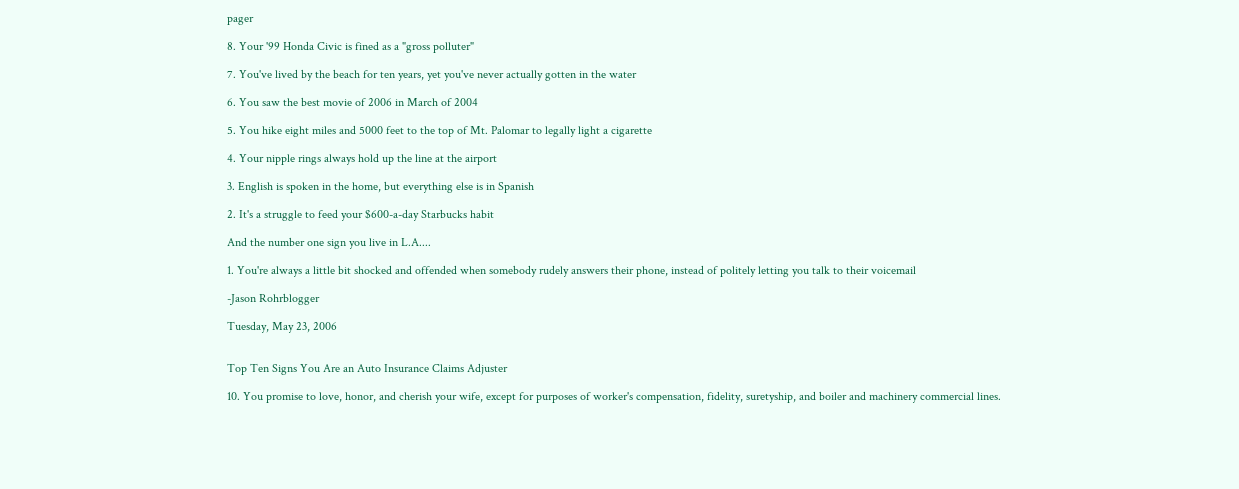pager

8. Your '99 Honda Civic is fined as a "gross polluter"

7. You've lived by the beach for ten years, yet you've never actually gotten in the water

6. You saw the best movie of 2006 in March of 2004

5. You hike eight miles and 5000 feet to the top of Mt. Palomar to legally light a cigarette

4. Your nipple rings always hold up the line at the airport

3. English is spoken in the home, but everything else is in Spanish

2. It's a struggle to feed your $600-a-day Starbucks habit

And the number one sign you live in L.A....

1. You're always a little bit shocked and offended when somebody rudely answers their phone, instead of politely letting you talk to their voicemail

-Jason Rohrblogger

Tuesday, May 23, 2006


Top Ten Signs You Are an Auto Insurance Claims Adjuster

10. You promise to love, honor, and cherish your wife, except for purposes of worker's compensation, fidelity, suretyship, and boiler and machinery commercial lines.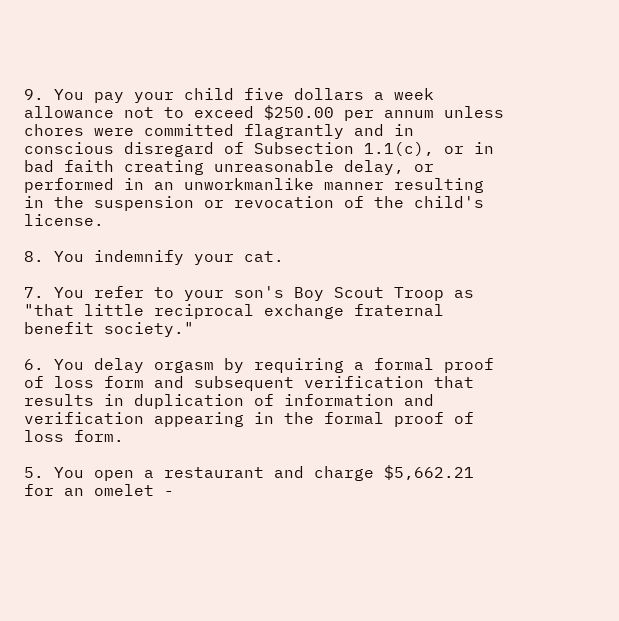9. You pay your child five dollars a week allowance not to exceed $250.00 per annum unless chores were committed flagrantly and in conscious disregard of Subsection 1.1(c), or in bad faith creating unreasonable delay, or performed in an unworkmanlike manner resulting in the suspension or revocation of the child's license.

8. You indemnify your cat.

7. You refer to your son's Boy Scout Troop as "that little reciprocal exchange fraternal benefit society."

6. You delay orgasm by requiring a formal proof of loss form and subsequent verification that results in duplication of information and verification appearing in the formal proof of loss form.

5. You open a restaurant and charge $5,662.21 for an omelet -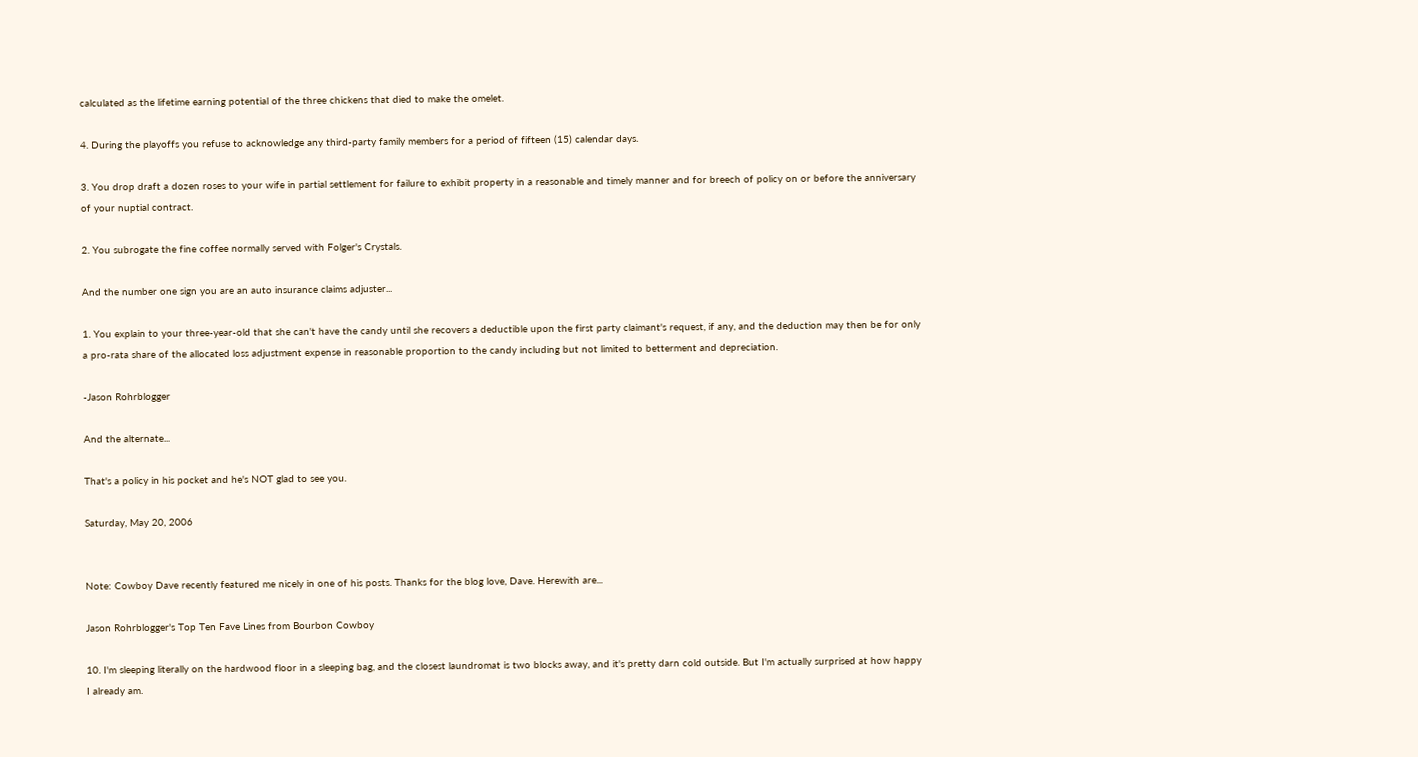calculated as the lifetime earning potential of the three chickens that died to make the omelet.

4. During the playoffs you refuse to acknowledge any third-party family members for a period of fifteen (15) calendar days.

3. You drop draft a dozen roses to your wife in partial settlement for failure to exhibit property in a reasonable and timely manner and for breech of policy on or before the anniversary of your nuptial contract.

2. You subrogate the fine coffee normally served with Folger's Crystals.

And the number one sign you are an auto insurance claims adjuster...

1. You explain to your three-year-old that she can't have the candy until she recovers a deductible upon the first party claimant's request, if any, and the deduction may then be for only a pro-rata share of the allocated loss adjustment expense in reasonable proportion to the candy including but not limited to betterment and depreciation.

-Jason Rohrblogger

And the alternate...

That's a policy in his pocket and he's NOT glad to see you.

Saturday, May 20, 2006


Note: Cowboy Dave recently featured me nicely in one of his posts. Thanks for the blog love, Dave. Herewith are...

Jason Rohrblogger's Top Ten Fave Lines from Bourbon Cowboy

10. I'm sleeping literally on the hardwood floor in a sleeping bag, and the closest laundromat is two blocks away, and it's pretty darn cold outside. But I'm actually surprised at how happy I already am.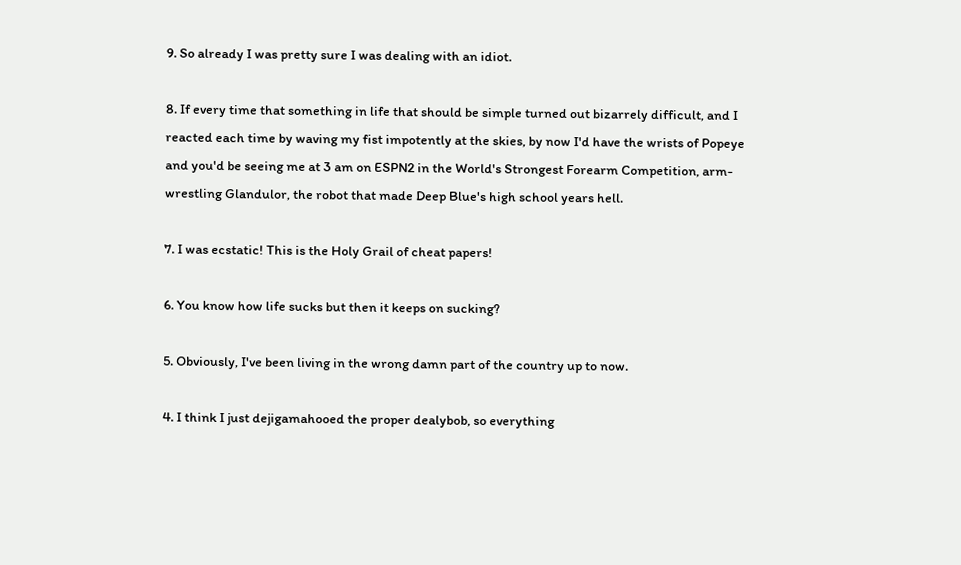9. So already I was pretty sure I was dealing with an idiot.

8. If every time that something in life that should be simple turned out bizarrely difficult, and I reacted each time by waving my fist impotently at the skies, by now I'd have the wrists of Popeye and you'd be seeing me at 3 am on ESPN2 in the World's Strongest Forearm Competition, arm-wrestling Glandulor, the robot that made Deep Blue's high school years hell.

7. I was ecstatic! This is the Holy Grail of cheat papers!

6. You know how life sucks but then it keeps on sucking?

5. Obviously, I've been living in the wrong damn part of the country up to now.

4. I think I just dejigamahooed the proper dealybob, so everything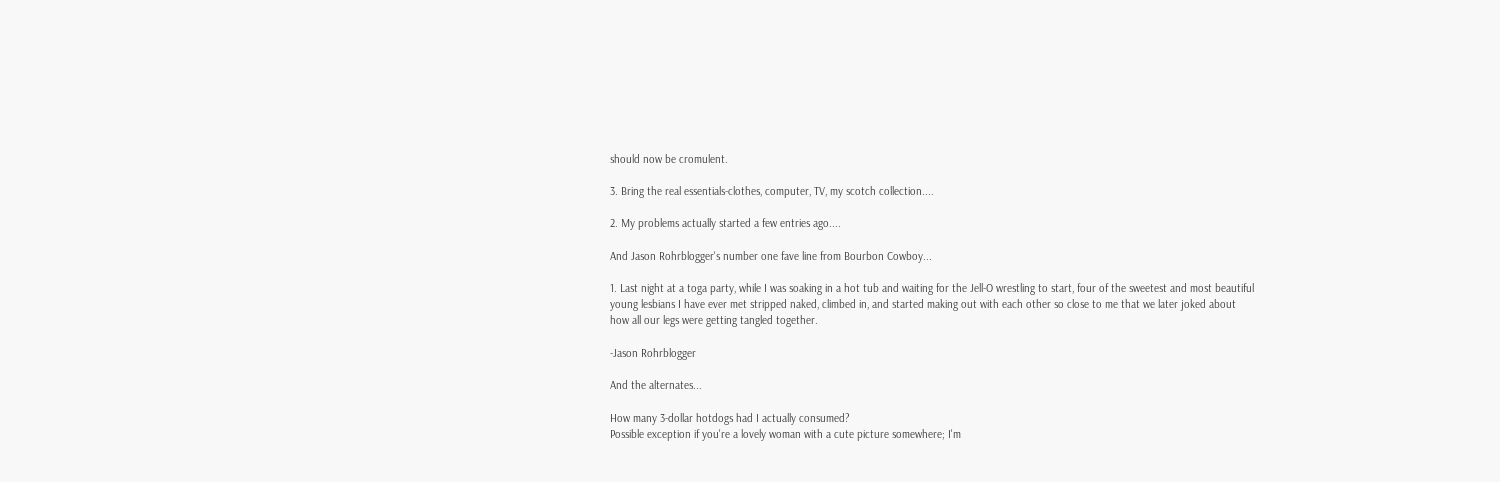should now be cromulent.

3. Bring the real essentials-clothes, computer, TV, my scotch collection....

2. My problems actually started a few entries ago....

And Jason Rohrblogger's number one fave line from Bourbon Cowboy...

1. Last night at a toga party, while I was soaking in a hot tub and waiting for the Jell-O wrestling to start, four of the sweetest and most beautiful young lesbians I have ever met stripped naked, climbed in, and started making out with each other so close to me that we later joked about how all our legs were getting tangled together.

-Jason Rohrblogger

And the alternates...

How many 3-dollar hotdogs had I actually consumed?
Possible exception if you're a lovely woman with a cute picture somewhere; I'm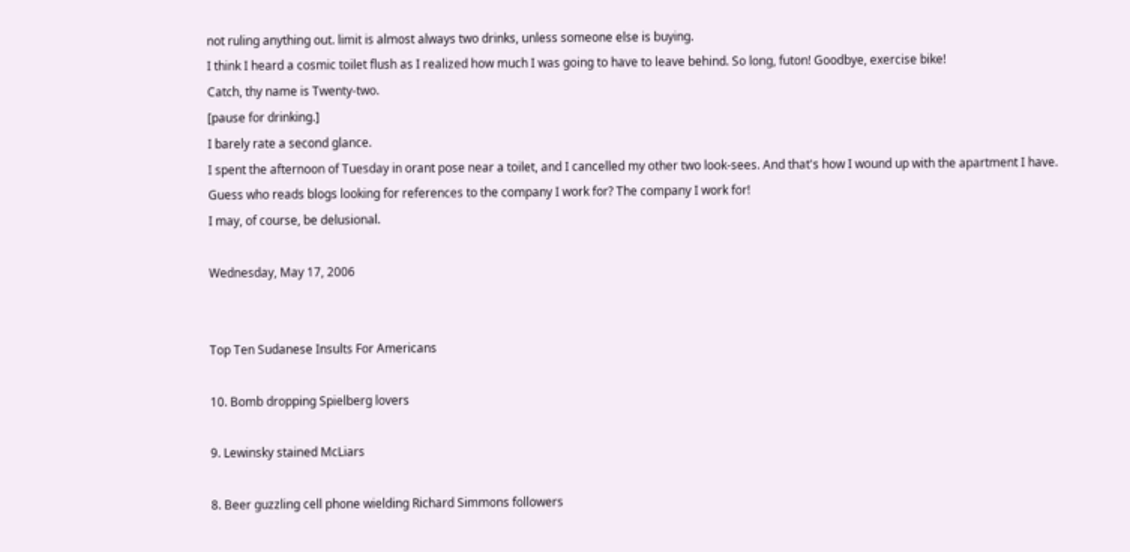not ruling anything out. limit is almost always two drinks, unless someone else is buying.
I think I heard a cosmic toilet flush as I realized how much I was going to have to leave behind. So long, futon! Goodbye, exercise bike!
Catch, thy name is Twenty-two.
[pause for drinking.]
I barely rate a second glance.
I spent the afternoon of Tuesday in orant pose near a toilet, and I cancelled my other two look-sees. And that's how I wound up with the apartment I have.
Guess who reads blogs looking for references to the company I work for? The company I work for!
I may, of course, be delusional.

Wednesday, May 17, 2006


Top Ten Sudanese Insults For Americans

10. Bomb dropping Spielberg lovers

9. Lewinsky stained McLiars

8. Beer guzzling cell phone wielding Richard Simmons followers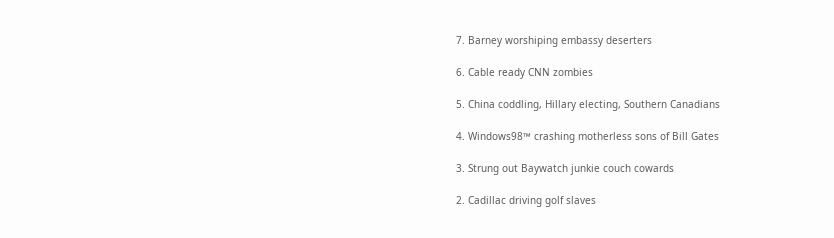7. Barney worshiping embassy deserters

6. Cable ready CNN zombies

5. China coddling, Hillary electing, Southern Canadians

4. Windows98™ crashing motherless sons of Bill Gates

3. Strung out Baywatch junkie couch cowards

2. Cadillac driving golf slaves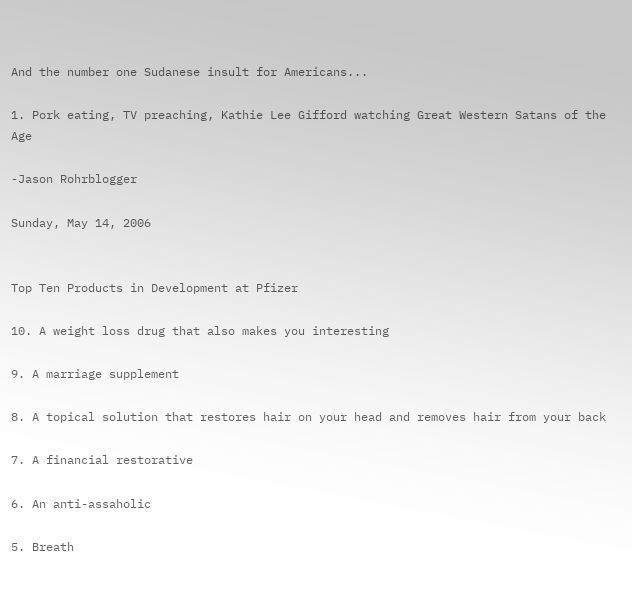And the number one Sudanese insult for Americans...

1. Pork eating, TV preaching, Kathie Lee Gifford watching Great Western Satans of the Age

-Jason Rohrblogger

Sunday, May 14, 2006


Top Ten Products in Development at Pfizer

10. A weight loss drug that also makes you interesting

9. A marriage supplement

8. A topical solution that restores hair on your head and removes hair from your back

7. A financial restorative

6. An anti-assaholic

5. Breath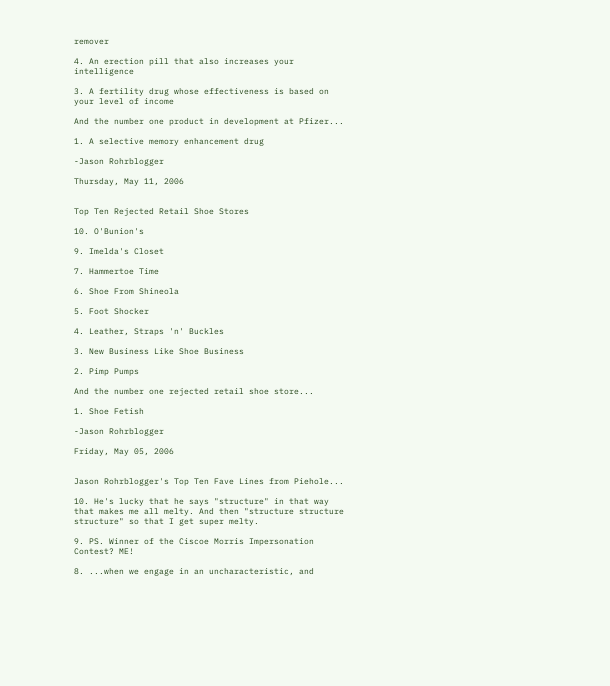remover

4. An erection pill that also increases your intelligence

3. A fertility drug whose effectiveness is based on your level of income

And the number one product in development at Pfizer...

1. A selective memory enhancement drug

-Jason Rohrblogger

Thursday, May 11, 2006


Top Ten Rejected Retail Shoe Stores

10. O'Bunion's

9. Imelda's Closet

7. Hammertoe Time

6. Shoe From Shineola

5. Foot Shocker

4. Leather, Straps 'n' Buckles

3. New Business Like Shoe Business

2. Pimp Pumps

And the number one rejected retail shoe store...

1. Shoe Fetish

-Jason Rohrblogger

Friday, May 05, 2006


Jason Rohrblogger's Top Ten Fave Lines from Piehole...

10. He's lucky that he says "structure" in that way that makes me all melty. And then "structure structure structure" so that I get super melty.

9. PS. Winner of the Ciscoe Morris Impersonation Contest? ME!

8. ...when we engage in an uncharacteristic, and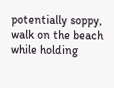potentially soppy, walk on the beach while holding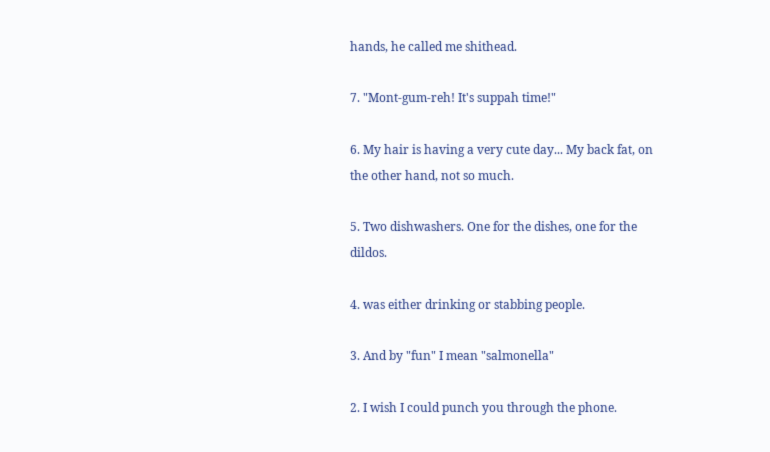hands, he called me shithead.

7. "Mont-gum-reh! It's suppah time!"

6. My hair is having a very cute day... My back fat, on the other hand, not so much.

5. Two dishwashers. One for the dishes, one for the dildos.

4. was either drinking or stabbing people.

3. And by "fun" I mean "salmonella"

2. I wish I could punch you through the phone.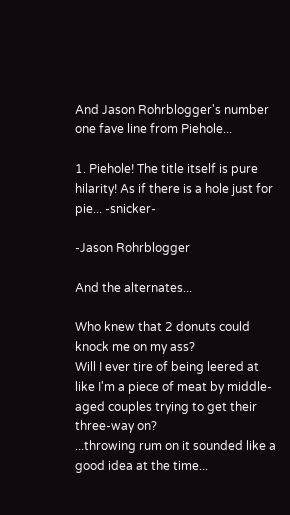And Jason Rohrblogger's number one fave line from Piehole...

1. Piehole! The title itself is pure hilarity! As if there is a hole just for pie... -snicker-

-Jason Rohrblogger

And the alternates...

Who knew that 2 donuts could knock me on my ass?
Will I ever tire of being leered at like I'm a piece of meat by middle-aged couples trying to get their three-way on?
...throwing rum on it sounded like a good idea at the time...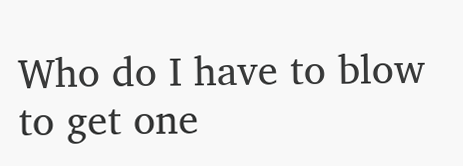Who do I have to blow to get one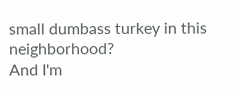small dumbass turkey in this neighborhood?
And I'm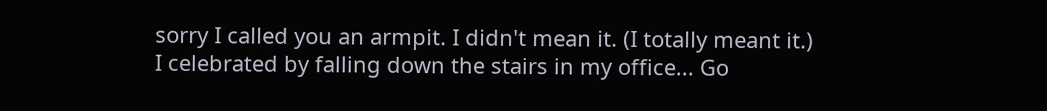sorry I called you an armpit. I didn't mean it. (I totally meant it.)
I celebrated by falling down the stairs in my office... Go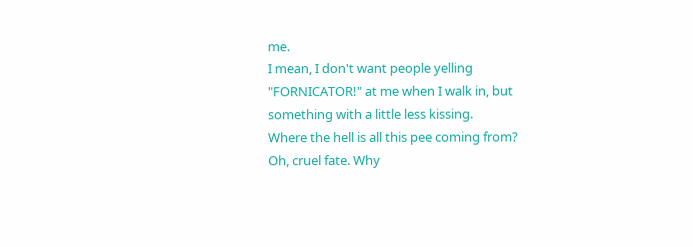me.
I mean, I don't want people yelling "FORNICATOR!" at me when I walk in, but something with a little less kissing.
Where the hell is all this pee coming from?
Oh, cruel fate. Why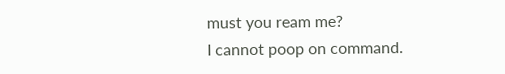must you ream me?
I cannot poop on command.